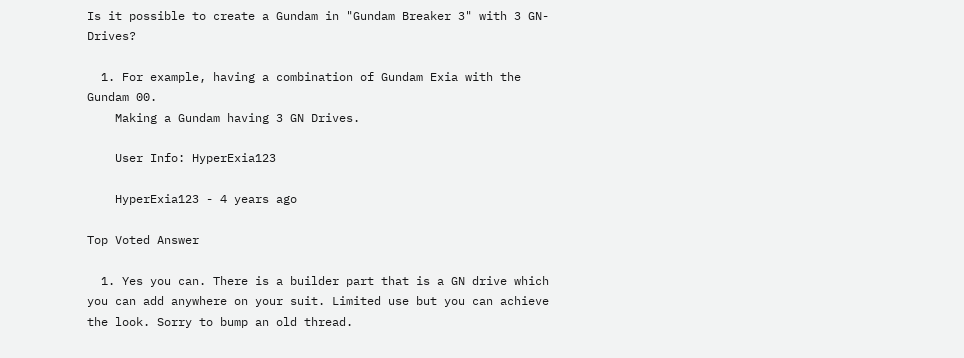Is it possible to create a Gundam in "Gundam Breaker 3" with 3 GN-Drives?

  1. For example, having a combination of Gundam Exia with the Gundam 00.
    Making a Gundam having 3 GN Drives.

    User Info: HyperExia123

    HyperExia123 - 4 years ago

Top Voted Answer

  1. Yes you can. There is a builder part that is a GN drive which you can add anywhere on your suit. Limited use but you can achieve the look. Sorry to bump an old thread.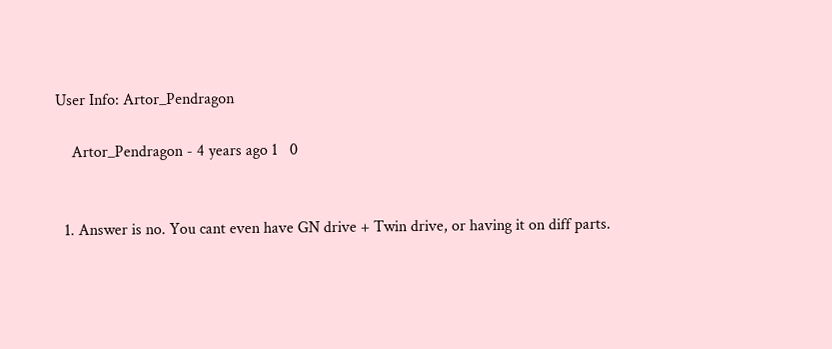User Info: Artor_Pendragon

    Artor_Pendragon - 4 years ago 1   0


  1. Answer is no. You cant even have GN drive + Twin drive, or having it on diff parts.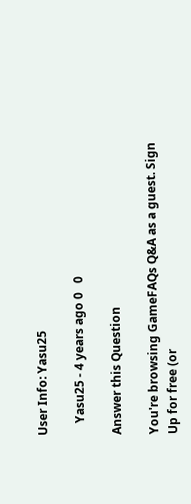User Info: Yasu25

    Yasu25 - 4 years ago 0   0

Answer this Question

You're browsing GameFAQs Q&A as a guest. Sign Up for free (or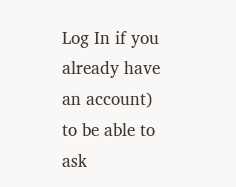Log In if you already have an account) to be able to ask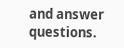and answer questions.